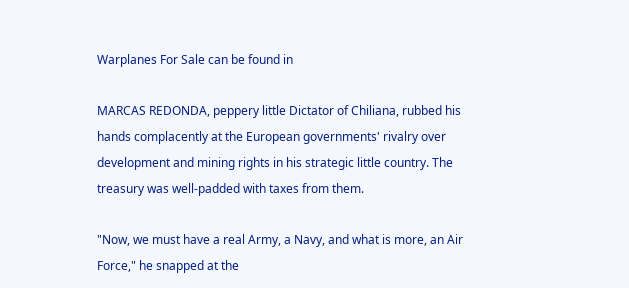Warplanes For Sale can be found in

MARCAS REDONDA, peppery little Dictator of Chiliana, rubbed his hands complacently at the European governments' rivalry over development and mining rights in his strategic little country. The treasury was well-padded with taxes from them.

"Now, we must have a real Army, a Navy, and what is more, an Air Force," he snapped at the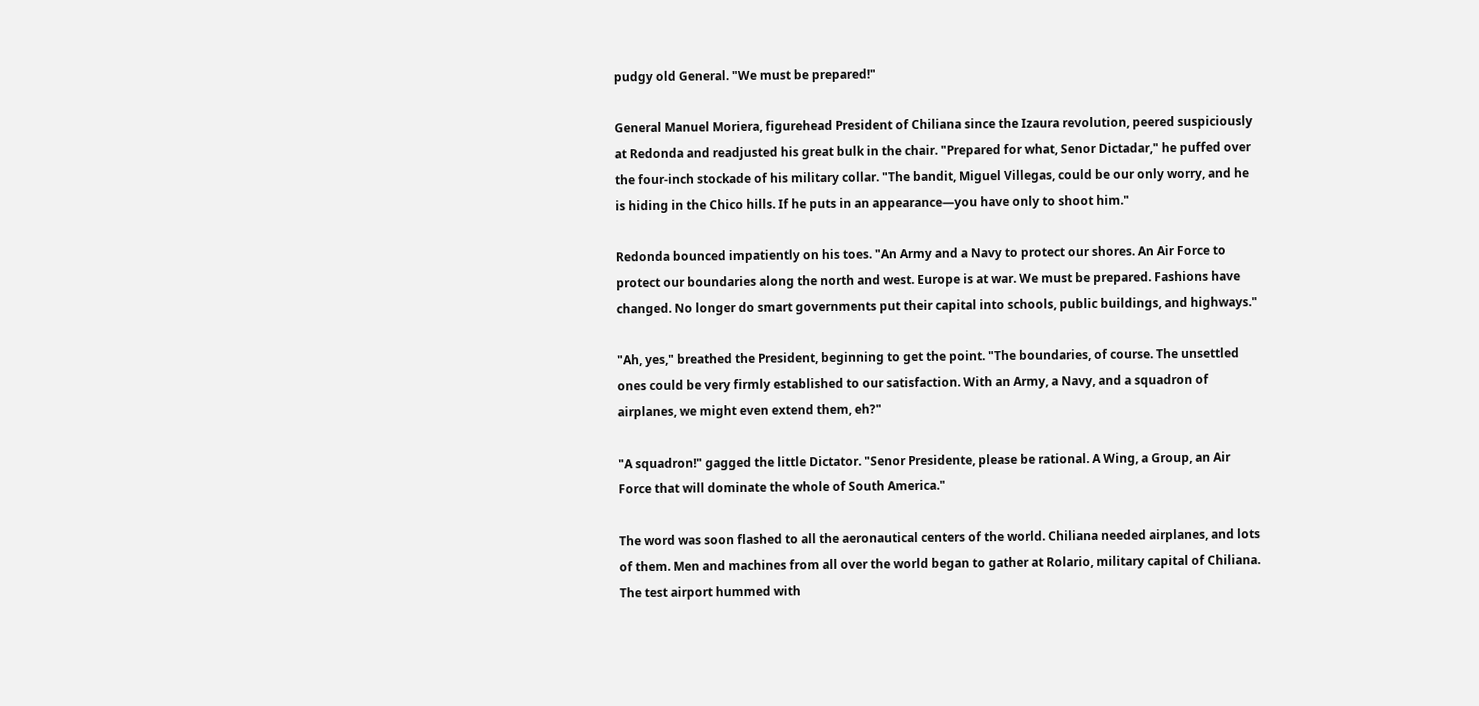pudgy old General. "We must be prepared!"

General Manuel Moriera, figurehead President of Chiliana since the Izaura revolution, peered suspiciously at Redonda and readjusted his great bulk in the chair. "Prepared for what, Senor Dictadar," he puffed over the four-inch stockade of his military collar. "The bandit, Miguel Villegas, could be our only worry, and he is hiding in the Chico hills. If he puts in an appearance—you have only to shoot him."

Redonda bounced impatiently on his toes. "An Army and a Navy to protect our shores. An Air Force to protect our boundaries along the north and west. Europe is at war. We must be prepared. Fashions have changed. No longer do smart governments put their capital into schools, public buildings, and highways."

"Ah, yes," breathed the President, beginning to get the point. "The boundaries, of course. The unsettled ones could be very firmly established to our satisfaction. With an Army, a Navy, and a squadron of airplanes, we might even extend them, eh?"

"A squadron!" gagged the little Dictator. "Senor Presidente, please be rational. A Wing, a Group, an Air Force that will dominate the whole of South America."

The word was soon flashed to all the aeronautical centers of the world. Chiliana needed airplanes, and lots of them. Men and machines from all over the world began to gather at Rolario, military capital of Chiliana. The test airport hummed with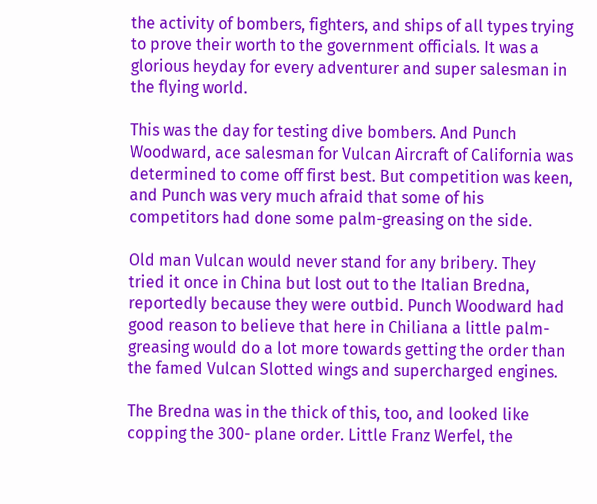the activity of bombers, fighters, and ships of all types trying to prove their worth to the government officials. It was a glorious heyday for every adventurer and super salesman in the flying world.

This was the day for testing dive bombers. And Punch Woodward, ace salesman for Vulcan Aircraft of California was determined to come off first best. But competition was keen, and Punch was very much afraid that some of his competitors had done some palm-greasing on the side.

Old man Vulcan would never stand for any bribery. They tried it once in China but lost out to the Italian Bredna, reportedly because they were outbid. Punch Woodward had good reason to believe that here in Chiliana a little palm-greasing would do a lot more towards getting the order than the famed Vulcan Slotted wings and supercharged engines.

The Bredna was in the thick of this, too, and looked like copping the 300- plane order. Little Franz Werfel, the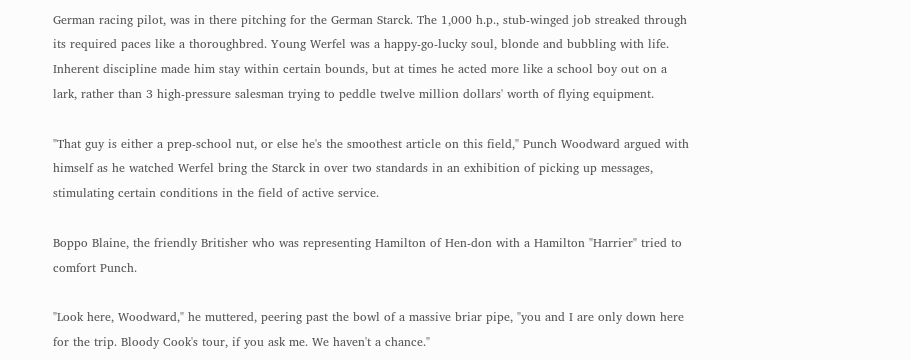German racing pilot, was in there pitching for the German Starck. The 1,000 h.p., stub-winged job streaked through its required paces like a thoroughbred. Young Werfel was a happy-go-lucky soul, blonde and bubbling with life. Inherent discipline made him stay within certain bounds, but at times he acted more like a school boy out on a lark, rather than 3 high-pressure salesman trying to peddle twelve million dollars' worth of flying equipment.

"That guy is either a prep-school nut, or else he's the smoothest article on this field," Punch Woodward argued with himself as he watched Werfel bring the Starck in over two standards in an exhibition of picking up messages, stimulating certain conditions in the field of active service.

Boppo Blaine, the friendly Britisher who was representing Hamilton of Hen-don with a Hamilton "Harrier" tried to comfort Punch.

"Look here, Woodward," he muttered, peering past the bowl of a massive briar pipe, "you and I are only down here for the trip. Bloody Cook's tour, if you ask me. We haven't a chance."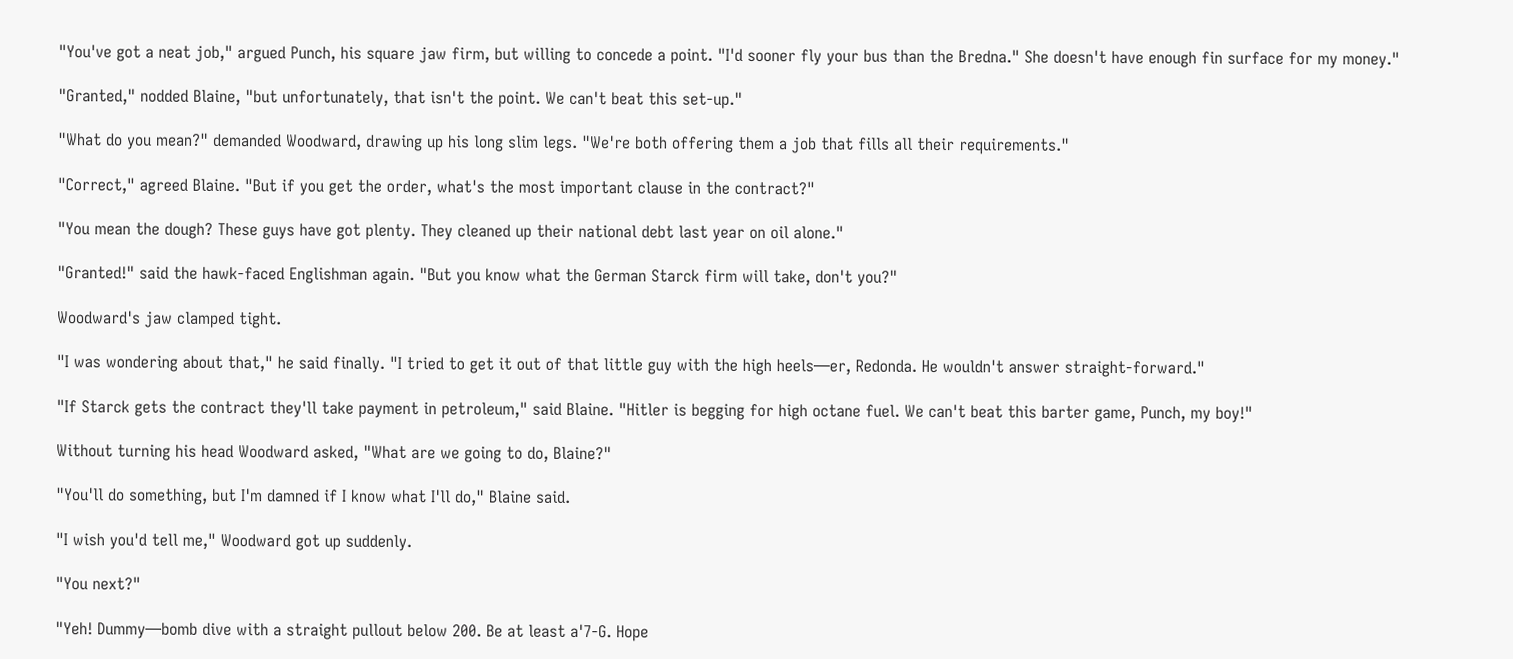"You've got a neat job," argued Punch, his square jaw firm, but willing to concede a point. "I'd sooner fly your bus than the Bredna." She doesn't have enough fin surface for my money."

"Granted," nodded Blaine, "but unfortunately, that isn't the point. We can't beat this set-up."

"What do you mean?" demanded Woodward, drawing up his long slim legs. "We're both offering them a job that fills all their requirements."

"Correct," agreed Blaine. "But if you get the order, what's the most important clause in the contract?"

"You mean the dough? These guys have got plenty. They cleaned up their national debt last year on oil alone."

"Granted!" said the hawk-faced Englishman again. "But you know what the German Starck firm will take, don't you?"

Woodward's jaw clamped tight.

"I was wondering about that," he said finally. "I tried to get it out of that little guy with the high heels—er, Redonda. He wouldn't answer straight-forward."

"If Starck gets the contract they'll take payment in petroleum," said Blaine. "Hitler is begging for high octane fuel. We can't beat this barter game, Punch, my boy!"

Without turning his head Woodward asked, "What are we going to do, Blaine?"

"You'll do something, but I'm damned if I know what I'll do," Blaine said.

"I wish you'd tell me," Woodward got up suddenly.

"You next?"

"Yeh! Dummy—bomb dive with a straight pullout below 200. Be at least a'7-G. Hope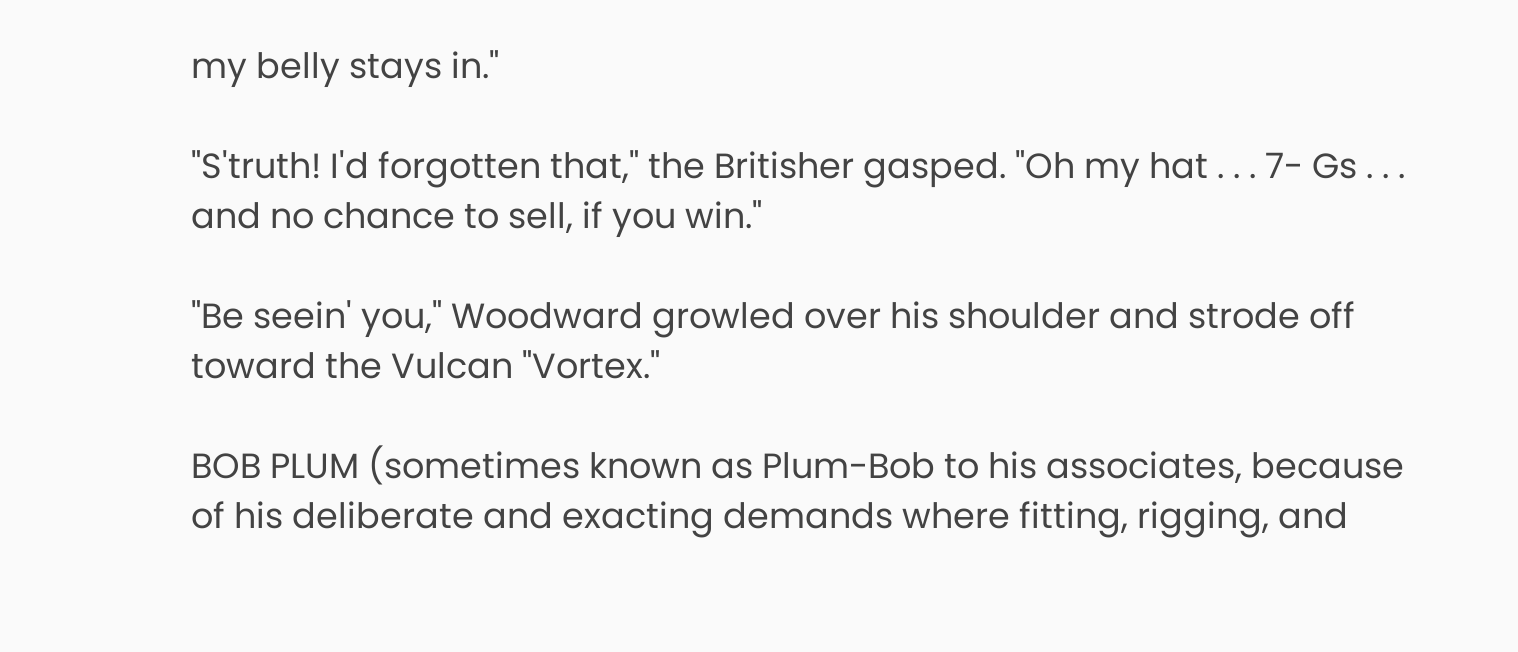my belly stays in."

"S'truth! I'd forgotten that," the Britisher gasped. "Oh my hat . . . 7- Gs . . . and no chance to sell, if you win."

"Be seein' you," Woodward growled over his shoulder and strode off toward the Vulcan "Vortex."

BOB PLUM (sometimes known as Plum-Bob to his associates, because of his deliberate and exacting demands where fitting, rigging, and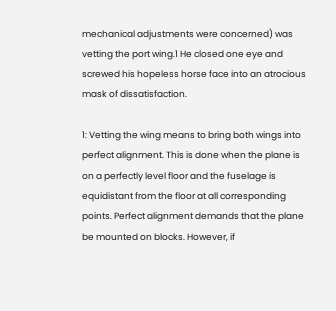mechanical adjustments were concerned) was vetting the port wing.1 He closed one eye and screwed his hopeless horse face into an atrocious mask of dissatisfaction.

1: Vetting the wing means to bring both wings into perfect alignment. This is done when the plane is on a perfectly level floor and the fuselage is equidistant from the floor at all corresponding points. Perfect alignment demands that the plane be mounted on blocks. However, if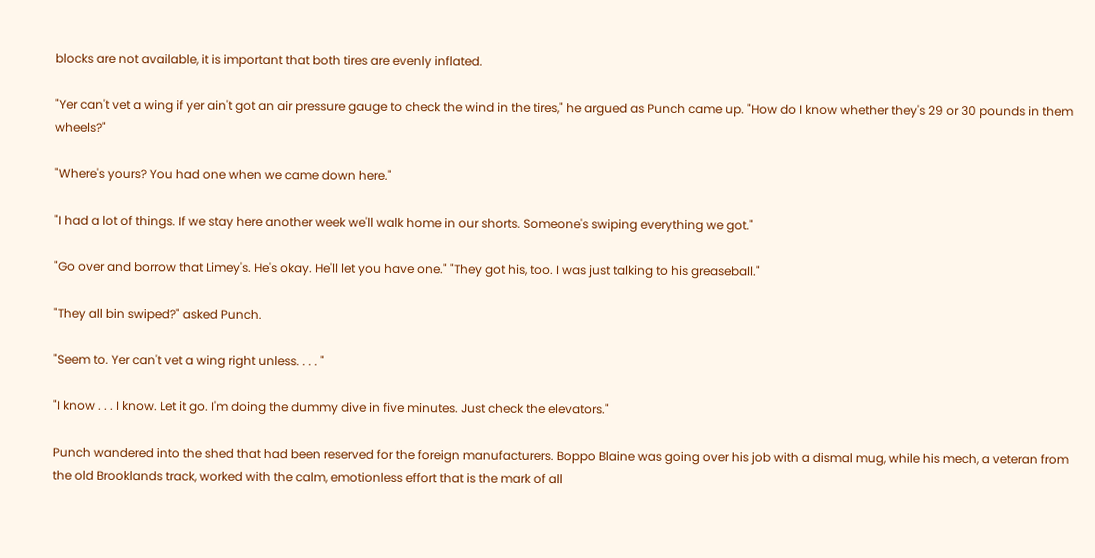blocks are not available, it is important that both tires are evenly inflated.

"Yer can't vet a wing if yer ain't got an air pressure gauge to check the wind in the tires," he argued as Punch came up. "How do I know whether they's 29 or 30 pounds in them wheels?"

"Where's yours? You had one when we came down here."

"I had a lot of things. If we stay here another week we'll walk home in our shorts. Someone's swiping everything we got."

"Go over and borrow that Limey's. He's okay. He'll let you have one." "They got his, too. I was just talking to his greaseball."

"They all bin swiped?" asked Punch.

"Seem to. Yer can't vet a wing right unless. . . . "

"I know . . . I know. Let it go. I'm doing the dummy dive in five minutes. Just check the elevators."

Punch wandered into the shed that had been reserved for the foreign manufacturers. Boppo Blaine was going over his job with a dismal mug, while his mech, a veteran from the old Brooklands track, worked with the calm, emotionless effort that is the mark of all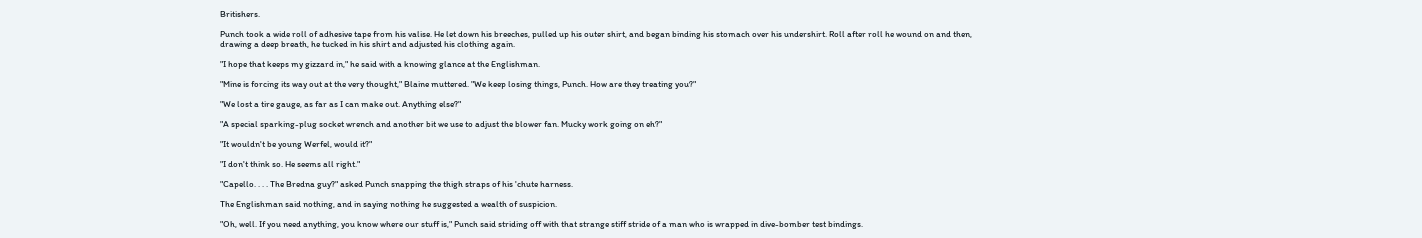Britishers.

Punch took a wide roll of adhesive tape from his valise. He let down his breeches, pulled up his outer shirt, and began binding his stomach over his undershirt. Roll after roll he wound on and then, drawing a deep breath, he tucked in his shirt and adjusted his clothing again.

"I hope that keeps my gizzard in," he said with a knowing glance at the Englishman.

"Mine is forcing its way out at the very thought," Blaine muttered. "We keep losing things, Punch. How are they treating you?"

"We lost a tire gauge, as far as I can make out. Anything else?"

"A special sparking-plug socket wrench and another bit we use to adjust the blower fan. Mucky work going on eh?"

"It wouldn't be young Werfel, would it?"

"I don't think so. He seems all right."

"Capello. . . . The Bredna guy?" asked Punch snapping the thigh straps of his 'chute harness.

The Englishman said nothing, and in saying nothing he suggested a wealth of suspicion.

"Oh, well. If you need anything, you know where our stuff is," Punch said striding off with that strange stiff stride of a man who is wrapped in dive-bomber test bindings.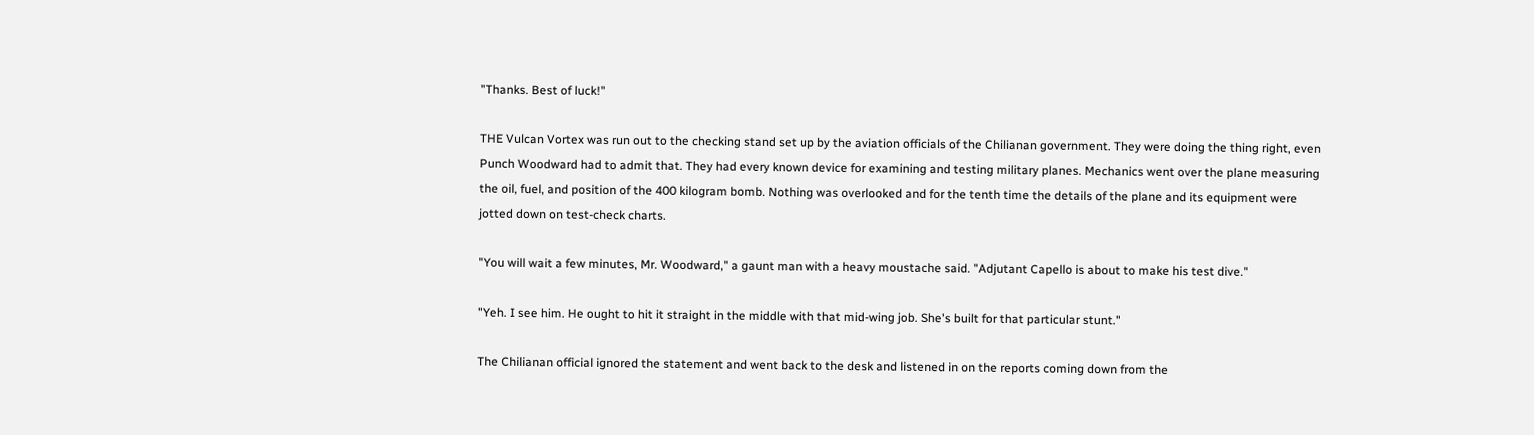"Thanks. Best of luck!"

THE Vulcan Vortex was run out to the checking stand set up by the aviation officials of the Chilianan government. They were doing the thing right, even Punch Woodward had to admit that. They had every known device for examining and testing military planes. Mechanics went over the plane measuring the oil, fuel, and position of the 400 kilogram bomb. Nothing was overlooked and for the tenth time the details of the plane and its equipment were jotted down on test-check charts.

"You will wait a few minutes, Mr. Woodward," a gaunt man with a heavy moustache said. "Adjutant Capello is about to make his test dive."

"Yeh. I see him. He ought to hit it straight in the middle with that mid-wing job. She's built for that particular stunt."

The Chilianan official ignored the statement and went back to the desk and listened in on the reports coming down from the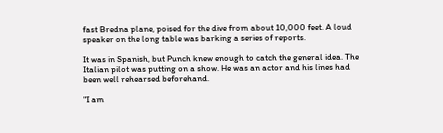fast Bredna plane, poised for the dive from about 10,000 feet. A loud speaker on the long table was barking a series of reports.

It was in Spanish, but Punch knew enough to catch the general idea. The Italian pilot was putting on a show. He was an actor and his lines had been well rehearsed beforehand.

"I am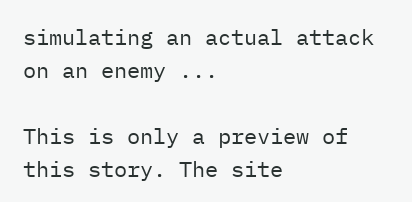simulating an actual attack on an enemy ...

This is only a preview of this story. The site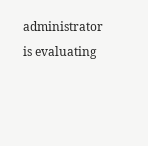administrator is evaluating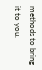methods to bring it to you.